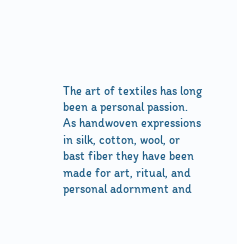The art of textiles has long been a personal passion. As handwoven expressions in silk, cotton, wool, or bast fiber they have been made for art, ritual, and personal adornment and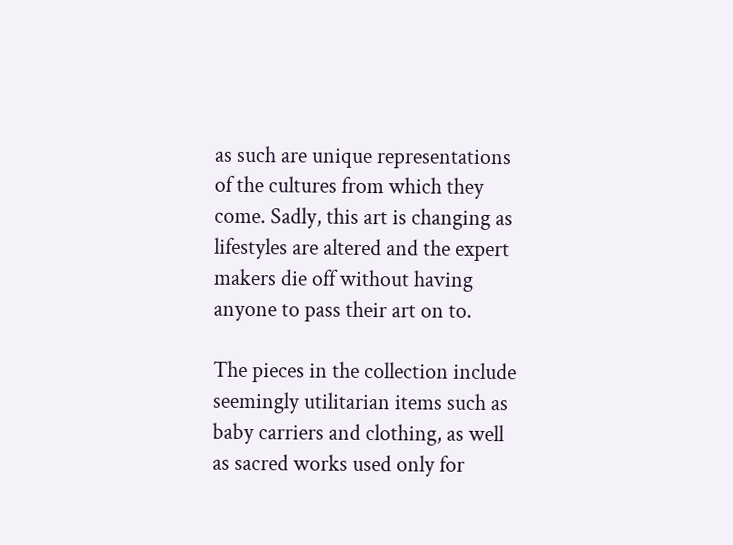as such are unique representations of the cultures from which they come. Sadly, this art is changing as lifestyles are altered and the expert makers die off without having anyone to pass their art on to.

The pieces in the collection include seemingly utilitarian items such as baby carriers and clothing, as well as sacred works used only for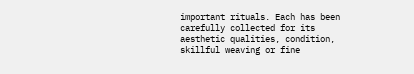important rituals. Each has been carefully collected for its aesthetic qualities, condition, skillful weaving or fine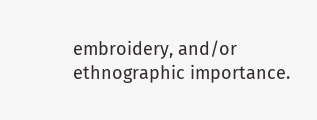embroidery, and/or ethnographic importance.